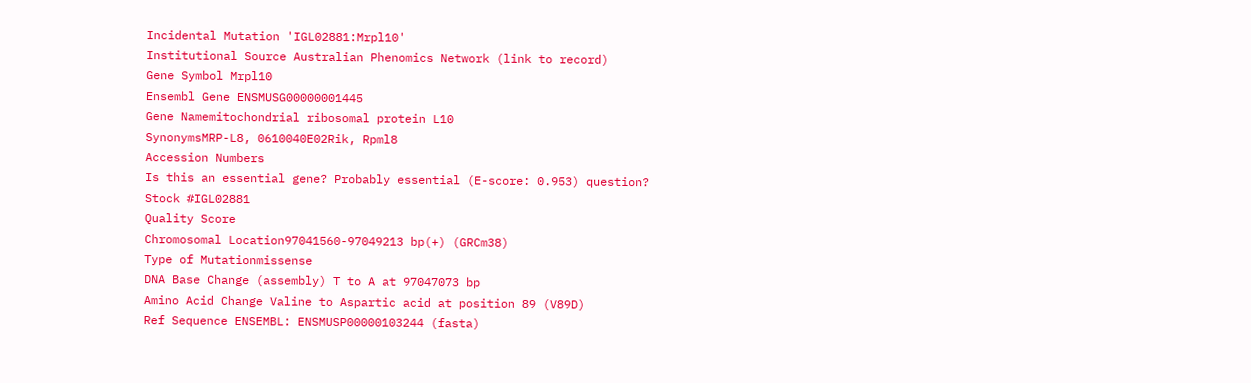Incidental Mutation 'IGL02881:Mrpl10'
Institutional Source Australian Phenomics Network (link to record)
Gene Symbol Mrpl10
Ensembl Gene ENSMUSG00000001445
Gene Namemitochondrial ribosomal protein L10
SynonymsMRP-L8, 0610040E02Rik, Rpml8
Accession Numbers
Is this an essential gene? Probably essential (E-score: 0.953) question?
Stock #IGL02881
Quality Score
Chromosomal Location97041560-97049213 bp(+) (GRCm38)
Type of Mutationmissense
DNA Base Change (assembly) T to A at 97047073 bp
Amino Acid Change Valine to Aspartic acid at position 89 (V89D)
Ref Sequence ENSEMBL: ENSMUSP00000103244 (fasta)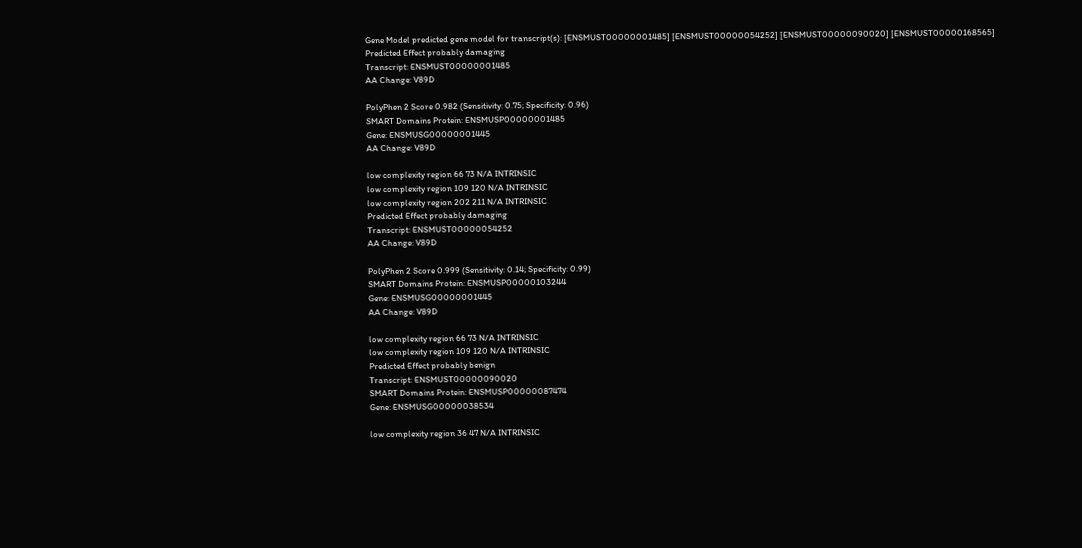Gene Model predicted gene model for transcript(s): [ENSMUST00000001485] [ENSMUST00000054252] [ENSMUST00000090020] [ENSMUST00000168565]
Predicted Effect probably damaging
Transcript: ENSMUST00000001485
AA Change: V89D

PolyPhen 2 Score 0.982 (Sensitivity: 0.75; Specificity: 0.96)
SMART Domains Protein: ENSMUSP00000001485
Gene: ENSMUSG00000001445
AA Change: V89D

low complexity region 66 73 N/A INTRINSIC
low complexity region 109 120 N/A INTRINSIC
low complexity region 202 211 N/A INTRINSIC
Predicted Effect probably damaging
Transcript: ENSMUST00000054252
AA Change: V89D

PolyPhen 2 Score 0.999 (Sensitivity: 0.14; Specificity: 0.99)
SMART Domains Protein: ENSMUSP00000103244
Gene: ENSMUSG00000001445
AA Change: V89D

low complexity region 66 73 N/A INTRINSIC
low complexity region 109 120 N/A INTRINSIC
Predicted Effect probably benign
Transcript: ENSMUST00000090020
SMART Domains Protein: ENSMUSP00000087474
Gene: ENSMUSG00000038534

low complexity region 36 47 N/A INTRINSIC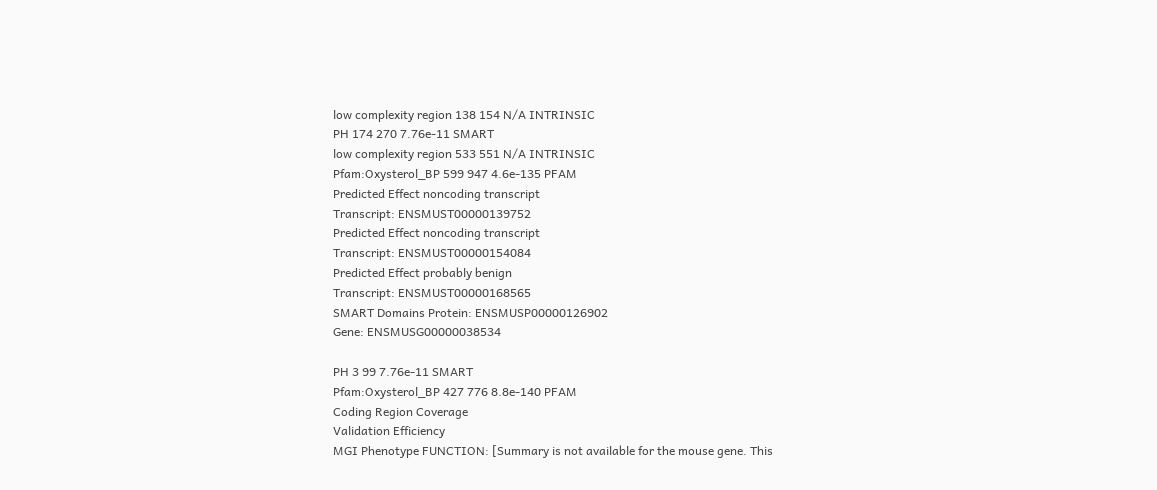low complexity region 138 154 N/A INTRINSIC
PH 174 270 7.76e-11 SMART
low complexity region 533 551 N/A INTRINSIC
Pfam:Oxysterol_BP 599 947 4.6e-135 PFAM
Predicted Effect noncoding transcript
Transcript: ENSMUST00000139752
Predicted Effect noncoding transcript
Transcript: ENSMUST00000154084
Predicted Effect probably benign
Transcript: ENSMUST00000168565
SMART Domains Protein: ENSMUSP00000126902
Gene: ENSMUSG00000038534

PH 3 99 7.76e-11 SMART
Pfam:Oxysterol_BP 427 776 8.8e-140 PFAM
Coding Region Coverage
Validation Efficiency
MGI Phenotype FUNCTION: [Summary is not available for the mouse gene. This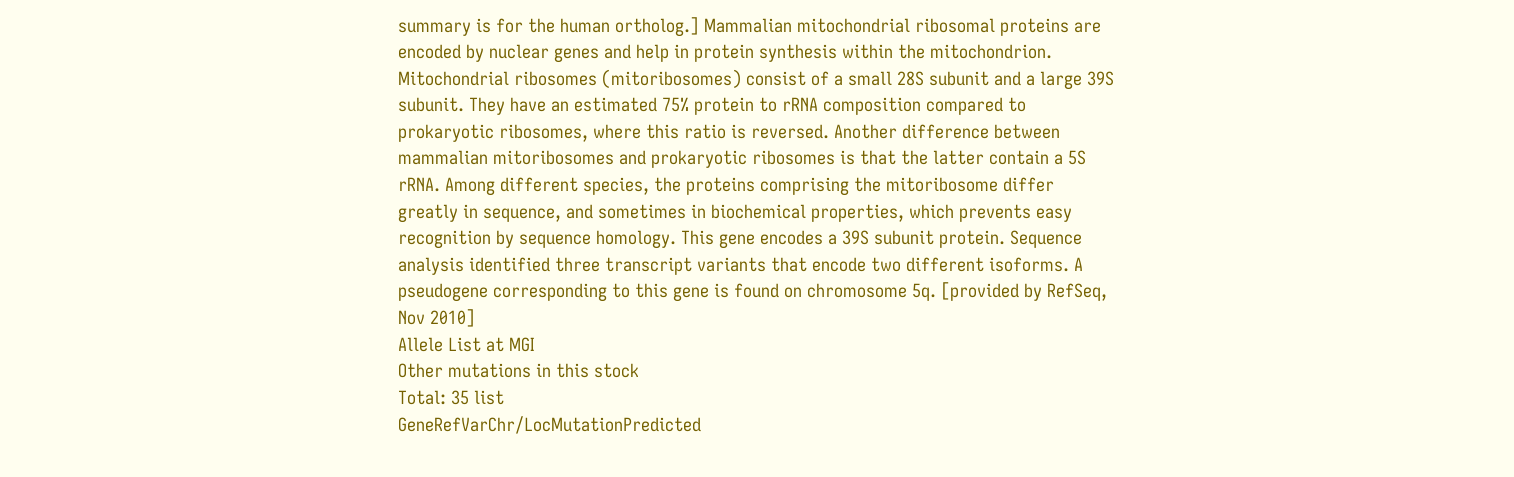summary is for the human ortholog.] Mammalian mitochondrial ribosomal proteins are encoded by nuclear genes and help in protein synthesis within the mitochondrion. Mitochondrial ribosomes (mitoribosomes) consist of a small 28S subunit and a large 39S subunit. They have an estimated 75% protein to rRNA composition compared to prokaryotic ribosomes, where this ratio is reversed. Another difference between mammalian mitoribosomes and prokaryotic ribosomes is that the latter contain a 5S rRNA. Among different species, the proteins comprising the mitoribosome differ greatly in sequence, and sometimes in biochemical properties, which prevents easy recognition by sequence homology. This gene encodes a 39S subunit protein. Sequence analysis identified three transcript variants that encode two different isoforms. A pseudogene corresponding to this gene is found on chromosome 5q. [provided by RefSeq, Nov 2010]
Allele List at MGI
Other mutations in this stock
Total: 35 list
GeneRefVarChr/LocMutationPredicted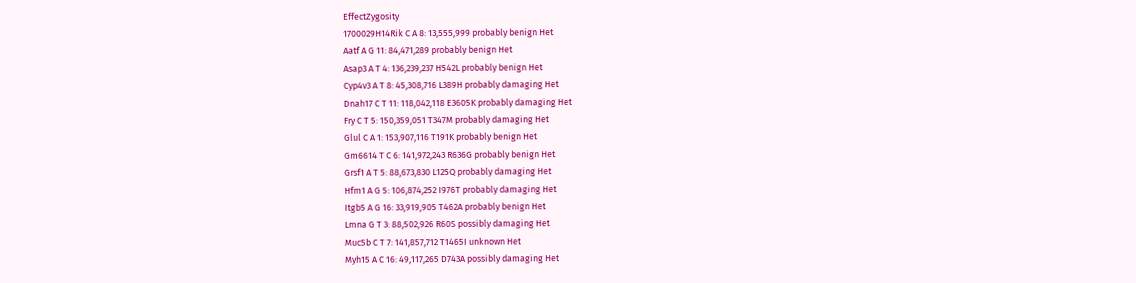EffectZygosity
1700029H14Rik C A 8: 13,555,999 probably benign Het
Aatf A G 11: 84,471,289 probably benign Het
Asap3 A T 4: 136,239,237 H542L probably benign Het
Cyp4v3 A T 8: 45,308,716 L389H probably damaging Het
Dnah17 C T 11: 118,042,118 E3605K probably damaging Het
Fry C T 5: 150,359,051 T347M probably damaging Het
Glul C A 1: 153,907,116 T191K probably benign Het
Gm6614 T C 6: 141,972,243 R636G probably benign Het
Grsf1 A T 5: 88,673,830 L125Q probably damaging Het
Hfm1 A G 5: 106,874,252 I976T probably damaging Het
Itgb5 A G 16: 33,919,905 T462A probably benign Het
Lmna G T 3: 88,502,926 R60S possibly damaging Het
Muc5b C T 7: 141,857,712 T1465I unknown Het
Myh15 A C 16: 49,117,265 D743A possibly damaging Het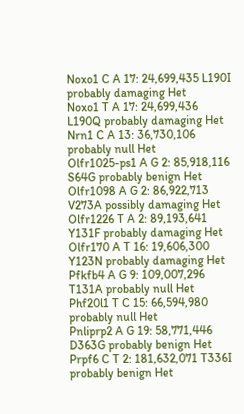Noxo1 C A 17: 24,699,435 L190I probably damaging Het
Noxo1 T A 17: 24,699,436 L190Q probably damaging Het
Nrn1 C A 13: 36,730,106 probably null Het
Olfr1025-ps1 A G 2: 85,918,116 S64G probably benign Het
Olfr1098 A G 2: 86,922,713 V273A possibly damaging Het
Olfr1226 T A 2: 89,193,641 Y131F probably damaging Het
Olfr170 A T 16: 19,606,300 Y123N probably damaging Het
Pfkfb4 A G 9: 109,007,296 T131A probably null Het
Phf20l1 T C 15: 66,594,980 probably null Het
Pnliprp2 A G 19: 58,771,446 D363G probably benign Het
Prpf6 C T 2: 181,632,071 T336I probably benign Het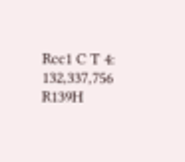Rcc1 C T 4: 132,337,756 R139H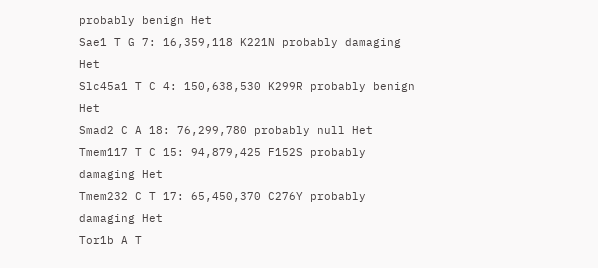probably benign Het
Sae1 T G 7: 16,359,118 K221N probably damaging Het
Slc45a1 T C 4: 150,638,530 K299R probably benign Het
Smad2 C A 18: 76,299,780 probably null Het
Tmem117 T C 15: 94,879,425 F152S probably damaging Het
Tmem232 C T 17: 65,450,370 C276Y probably damaging Het
Tor1b A T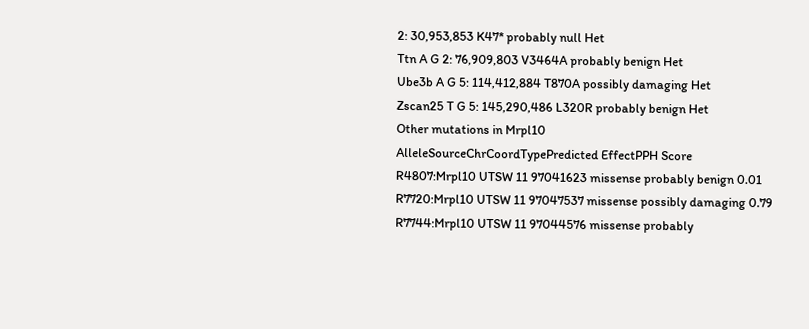2: 30,953,853 K47* probably null Het
Ttn A G 2: 76,909,803 V3464A probably benign Het
Ube3b A G 5: 114,412,884 T870A possibly damaging Het
Zscan25 T G 5: 145,290,486 L320R probably benign Het
Other mutations in Mrpl10
AlleleSourceChrCoordTypePredicted EffectPPH Score
R4807:Mrpl10 UTSW 11 97041623 missense probably benign 0.01
R7720:Mrpl10 UTSW 11 97047537 missense possibly damaging 0.79
R7744:Mrpl10 UTSW 11 97044576 missense probably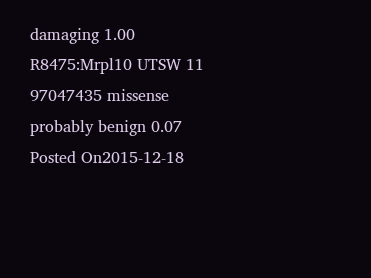damaging 1.00
R8475:Mrpl10 UTSW 11 97047435 missense probably benign 0.07
Posted On2015-12-18